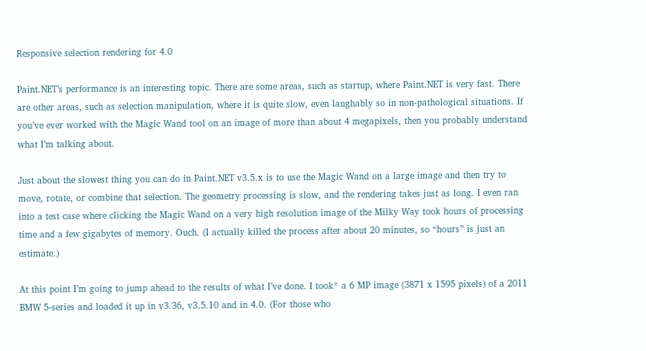Responsive selection rendering for 4.0

Paint.NET’s performance is an interesting topic. There are some areas, such as startup, where Paint.NET is very fast. There are other areas, such as selection manipulation, where it is quite slow, even laughably so in non-pathological situations. If you’ve ever worked with the Magic Wand tool on an image of more than about 4 megapixels, then you probably understand what I’m talking about.

Just about the slowest thing you can do in Paint.NET v3.5.x is to use the Magic Wand on a large image and then try to move, rotate, or combine that selection. The geometry processing is slow, and the rendering takes just as long. I even ran into a test case where clicking the Magic Wand on a very high resolution image of the Milky Way took hours of processing time and a few gigabytes of memory. Ouch. (I actually killed the process after about 20 minutes, so “hours” is just an estimate.)

At this point I’m going to jump ahead to the results of what I’ve done. I took* a 6 MP image (3871 x 1595 pixels) of a 2011 BMW 5-series and loaded it up in v3.36, v3.5.10 and in 4.0. (For those who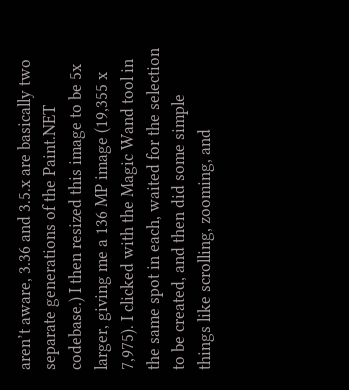aren’t aware, 3.36 and 3.5.x are basically two separate generations of the Paint.NET codebase.) I then resized this image to be 5x larger, giving me a 136 MP image (19,355 x 7,975). I clicked with the Magic Wand tool in the same spot in each, waited for the selection to be created, and then did some simple things like scrolling, zooming, and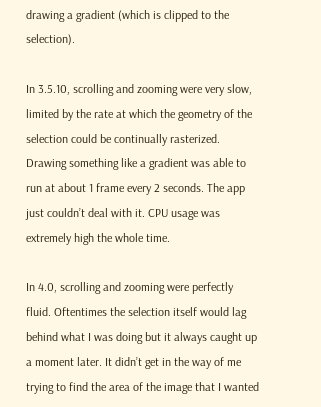drawing a gradient (which is clipped to the selection).

In 3.5.10, scrolling and zooming were very slow, limited by the rate at which the geometry of the selection could be continually rasterized. Drawing something like a gradient was able to run at about 1 frame every 2 seconds. The app just couldn’t deal with it. CPU usage was extremely high the whole time.

In 4.0, scrolling and zooming were perfectly fluid. Oftentimes the selection itself would lag behind what I was doing but it always caught up a moment later. It didn’t get in the way of me trying to find the area of the image that I wanted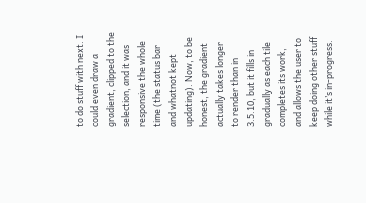to do stuff with next. I could even draw a gradient, clipped to the selection, and it was responsive the whole time (the status bar and whatnot kept updating). Now, to be honest, the gradient actually takes longer to render than in 3.5.10, but it fills in gradually as each tile completes its work, and allows the user to keep doing other stuff while it’s in-progress.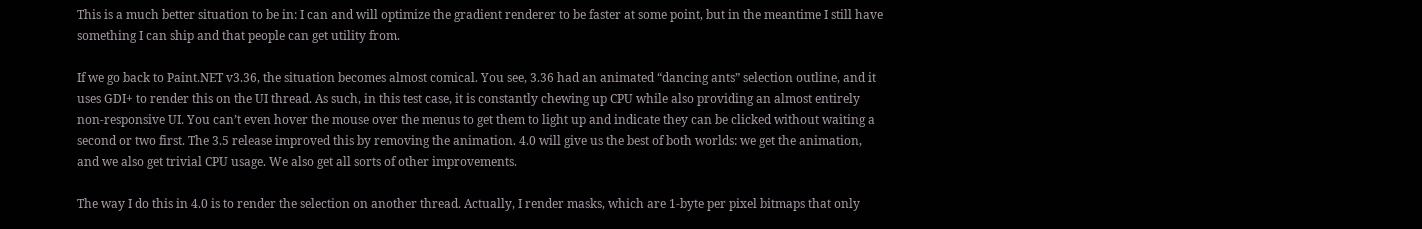This is a much better situation to be in: I can and will optimize the gradient renderer to be faster at some point, but in the meantime I still have something I can ship and that people can get utility from.

If we go back to Paint.NET v3.36, the situation becomes almost comical. You see, 3.36 had an animated “dancing ants” selection outline, and it uses GDI+ to render this on the UI thread. As such, in this test case, it is constantly chewing up CPU while also providing an almost entirely non-responsive UI. You can’t even hover the mouse over the menus to get them to light up and indicate they can be clicked without waiting a second or two first. The 3.5 release improved this by removing the animation. 4.0 will give us the best of both worlds: we get the animation, and we also get trivial CPU usage. We also get all sorts of other improvements.

The way I do this in 4.0 is to render the selection on another thread. Actually, I render masks, which are 1-byte per pixel bitmaps that only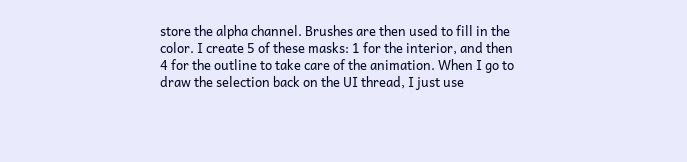store the alpha channel. Brushes are then used to fill in the color. I create 5 of these masks: 1 for the interior, and then 4 for the outline to take care of the animation. When I go to draw the selection back on the UI thread, I just use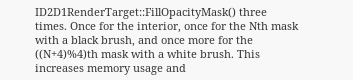ID2D1RenderTarget::FillOpacityMask() three times. Once for the interior, once for the Nth mask with a black brush, and once more for the ((N+4)%4)th mask with a white brush. This increases memory usage and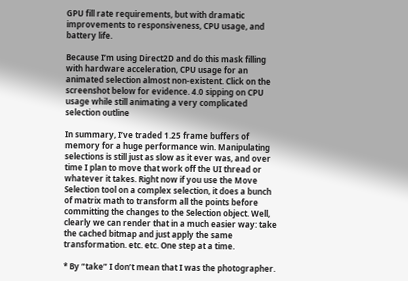GPU fill rate requirements, but with dramatic improvements to responsiveness, CPU usage, and battery life.

Because I’m using Direct2D and do this mask filling with hardware acceleration, CPU usage for an animated selection almost non-existent. Click on the screenshot below for evidence. 4.0 sipping on CPU usage while still animating a very complicated selection outline

In summary, I’ve traded 1.25 frame buffers of memory for a huge performance win. Manipulating selections is still just as slow as it ever was, and over time I plan to move that work off the UI thread or whatever it takes. Right now if you use the Move Selection tool on a complex selection, it does a bunch of matrix math to transform all the points before committing the changes to the Selection object. Well, clearly we can render that in a much easier way: take the cached bitmap and just apply the same transformation. etc. etc. One step at a time.

* By “take” I don’t mean that I was the photographer.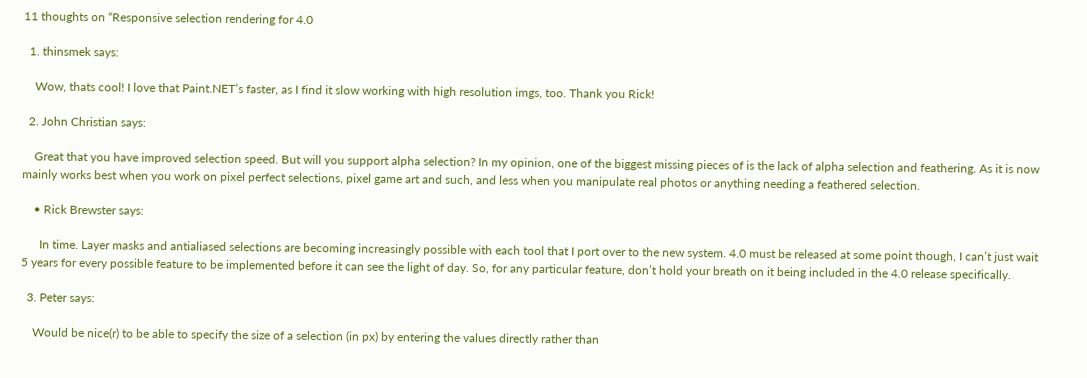11 thoughts on “Responsive selection rendering for 4.0

  1. thinsmek says:

    Wow, thats cool! I love that Paint.NET’s faster, as I find it slow working with high resolution imgs, too. Thank you Rick!

  2. John Christian says:

    Great that you have improved selection speed. But will you support alpha selection? In my opinion, one of the biggest missing pieces of is the lack of alpha selection and feathering. As it is now mainly works best when you work on pixel perfect selections, pixel game art and such, and less when you manipulate real photos or anything needing a feathered selection.

    • Rick Brewster says:

      In time. Layer masks and antialiased selections are becoming increasingly possible with each tool that I port over to the new system. 4.0 must be released at some point though, I can’t just wait 5 years for every possible feature to be implemented before it can see the light of day. So, for any particular feature, don’t hold your breath on it being included in the 4.0 release specifically.

  3. Peter says:

    Would be nice(r) to be able to specify the size of a selection (in px) by entering the values directly rather than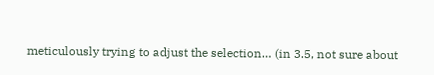meticulously trying to adjust the selection… (in 3.5, not sure about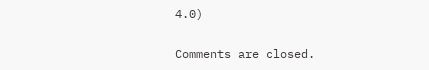4.0)

Comments are closed.